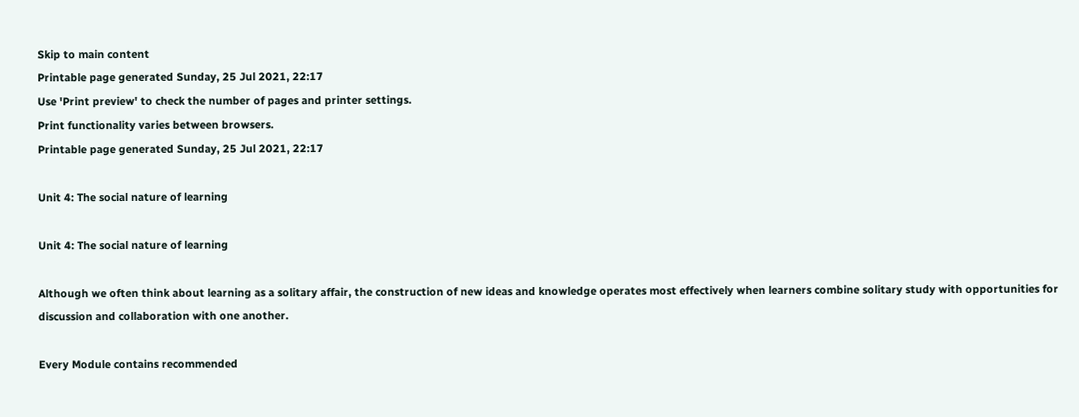Skip to main content
Printable page generated Sunday, 25 Jul 2021, 22:17
Use 'Print preview' to check the number of pages and printer settings.
Print functionality varies between browsers.
Printable page generated Sunday, 25 Jul 2021, 22:17

Unit 4: The social nature of learning

Unit 4: The social nature of learning

Although we often think about learning as a solitary affair, the construction of new ideas and knowledge operates most effectively when learners combine solitary study with opportunities for discussion and collaboration with one another.

Every Module contains recommended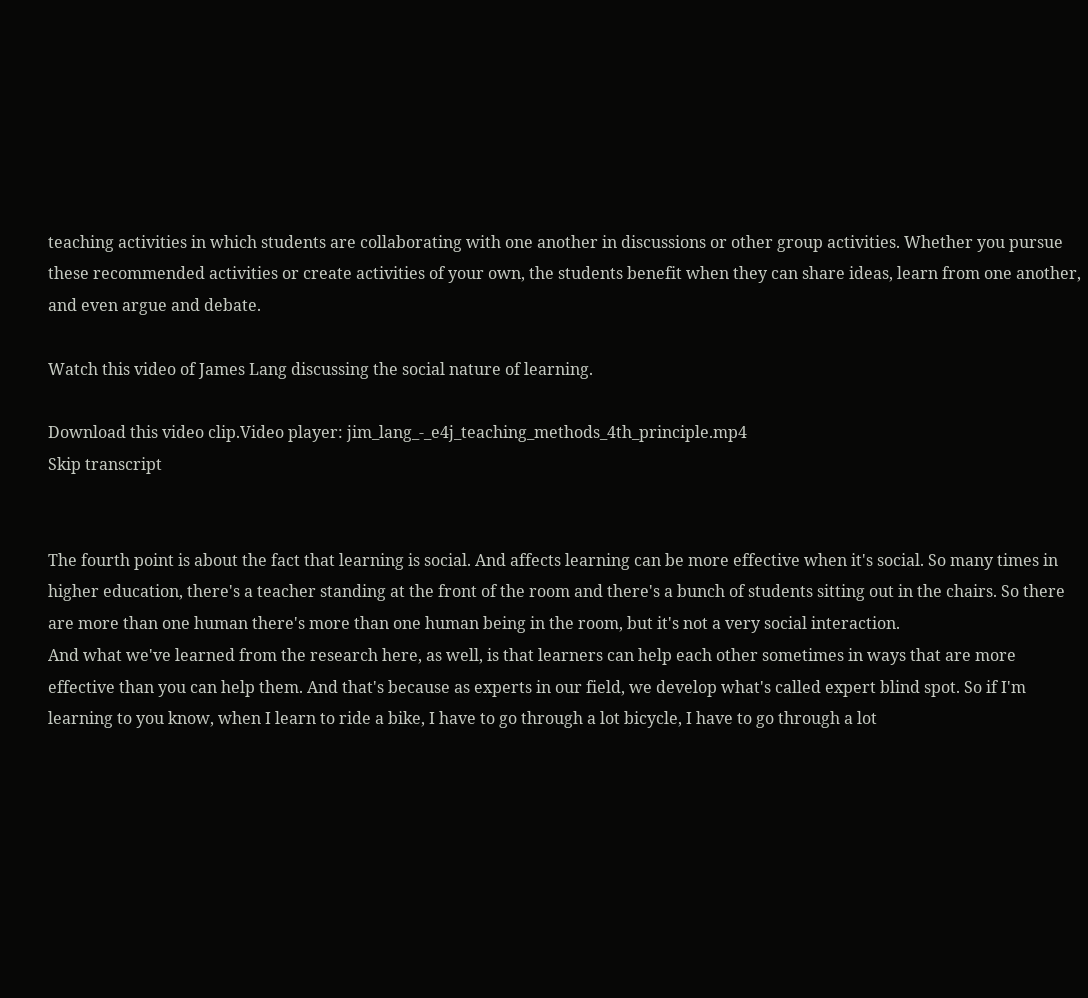teaching activities in which students are collaborating with one another in discussions or other group activities. Whether you pursue these recommended activities or create activities of your own, the students benefit when they can share ideas, learn from one another, and even argue and debate.

Watch this video of James Lang discussing the social nature of learning.

Download this video clip.Video player: jim_lang_-_e4j_teaching_methods_4th_principle.mp4
Skip transcript


The fourth point is about the fact that learning is social. And affects learning can be more effective when it's social. So many times in higher education, there's a teacher standing at the front of the room and there's a bunch of students sitting out in the chairs. So there are more than one human there's more than one human being in the room, but it's not a very social interaction.
And what we've learned from the research here, as well, is that learners can help each other sometimes in ways that are more effective than you can help them. And that's because as experts in our field, we develop what's called expert blind spot. So if I'm learning to you know, when I learn to ride a bike, I have to go through a lot bicycle, I have to go through a lot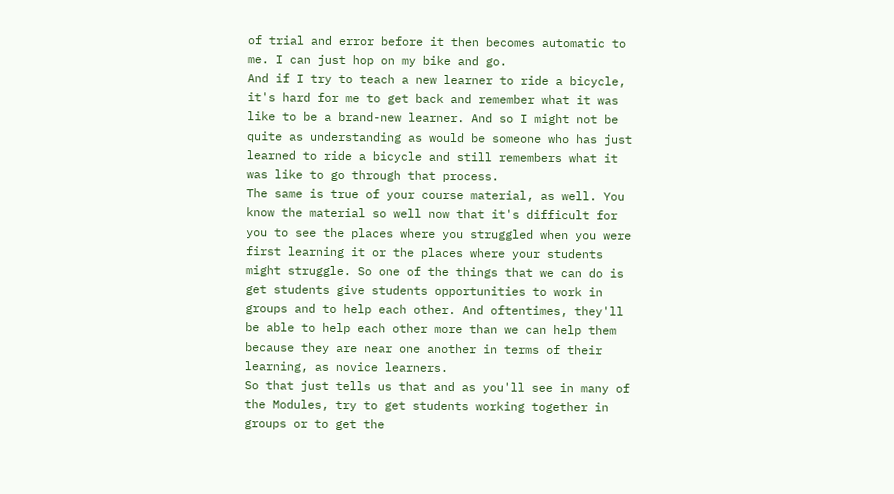of trial and error before it then becomes automatic to me. I can just hop on my bike and go.
And if I try to teach a new learner to ride a bicycle, it's hard for me to get back and remember what it was like to be a brand-new learner. And so I might not be quite as understanding as would be someone who has just learned to ride a bicycle and still remembers what it was like to go through that process.
The same is true of your course material, as well. You know the material so well now that it's difficult for you to see the places where you struggled when you were first learning it or the places where your students might struggle. So one of the things that we can do is get students give students opportunities to work in groups and to help each other. And oftentimes, they'll be able to help each other more than we can help them because they are near one another in terms of their learning, as novice learners.
So that just tells us that and as you'll see in many of the Modules, try to get students working together in groups or to get the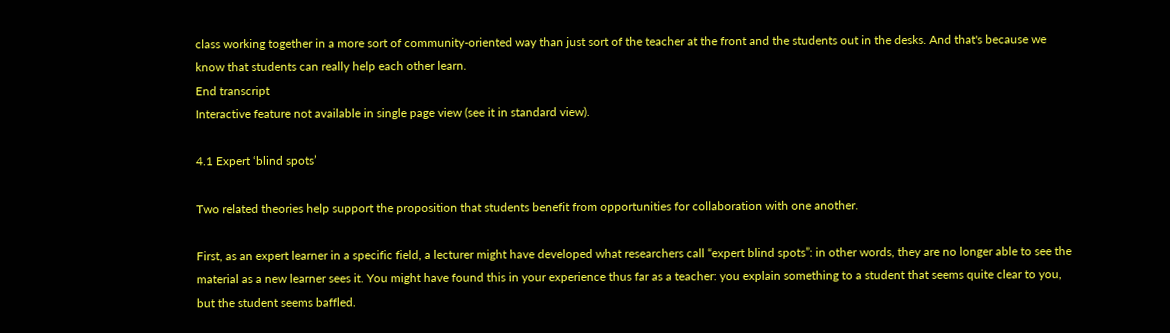class working together in a more sort of community-oriented way than just sort of the teacher at the front and the students out in the desks. And that's because we know that students can really help each other learn.
End transcript
Interactive feature not available in single page view (see it in standard view).

4.1 Expert ‘blind spots’

Two related theories help support the proposition that students benefit from opportunities for collaboration with one another.

First, as an expert learner in a specific field, a lecturer might have developed what researchers call “expert blind spots”: in other words, they are no longer able to see the material as a new learner sees it. You might have found this in your experience thus far as a teacher: you explain something to a student that seems quite clear to you, but the student seems baffled.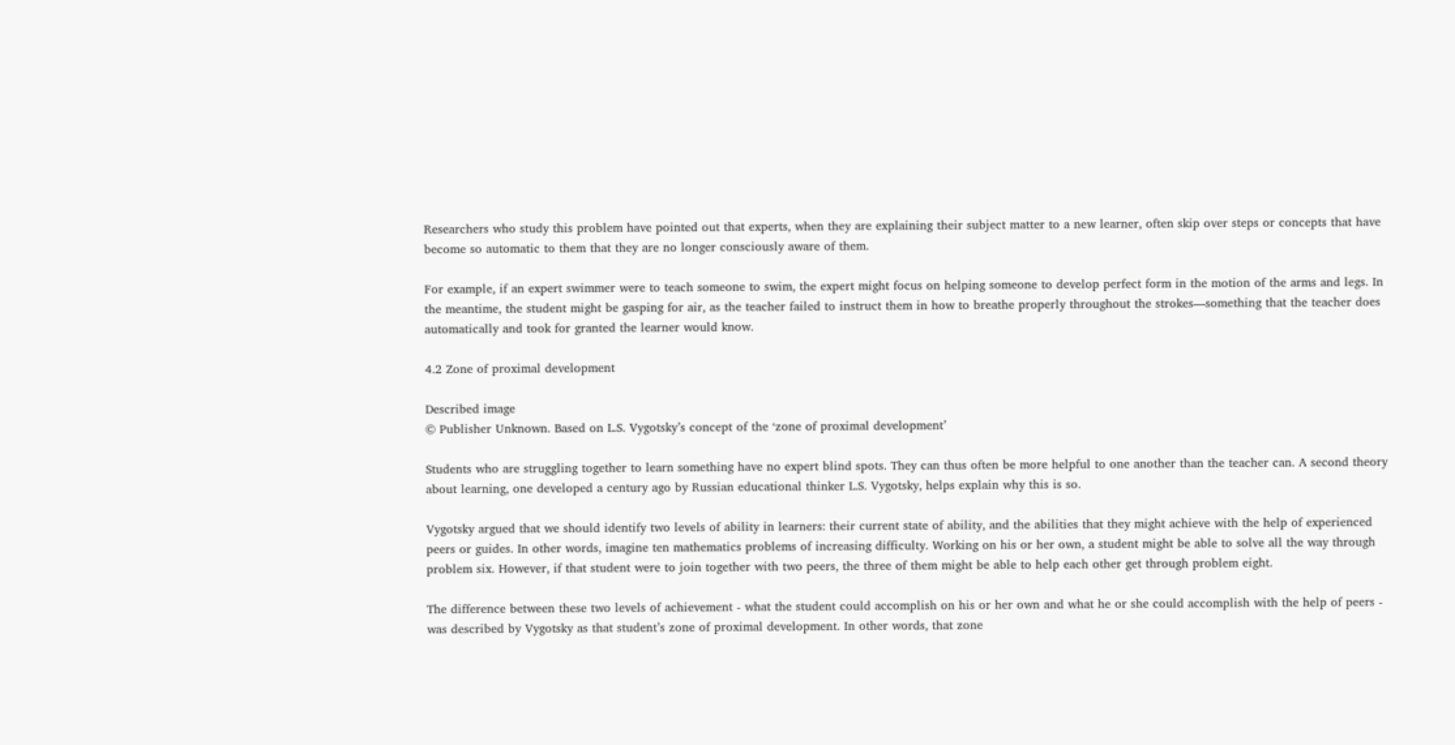Researchers who study this problem have pointed out that experts, when they are explaining their subject matter to a new learner, often skip over steps or concepts that have become so automatic to them that they are no longer consciously aware of them.

For example, if an expert swimmer were to teach someone to swim, the expert might focus on helping someone to develop perfect form in the motion of the arms and legs. In the meantime, the student might be gasping for air, as the teacher failed to instruct them in how to breathe properly throughout the strokes—something that the teacher does automatically and took for granted the learner would know.

4.2 Zone of proximal development

Described image
© Publisher Unknown. Based on L.S. Vygotsky’s concept of the ‘zone of proximal development’

Students who are struggling together to learn something have no expert blind spots. They can thus often be more helpful to one another than the teacher can. A second theory about learning, one developed a century ago by Russian educational thinker L.S. Vygotsky, helps explain why this is so.

Vygotsky argued that we should identify two levels of ability in learners: their current state of ability, and the abilities that they might achieve with the help of experienced peers or guides. In other words, imagine ten mathematics problems of increasing difficulty. Working on his or her own, a student might be able to solve all the way through problem six. However, if that student were to join together with two peers, the three of them might be able to help each other get through problem eight.

The difference between these two levels of achievement - what the student could accomplish on his or her own and what he or she could accomplish with the help of peers - was described by Vygotsky as that student’s zone of proximal development. In other words, that zone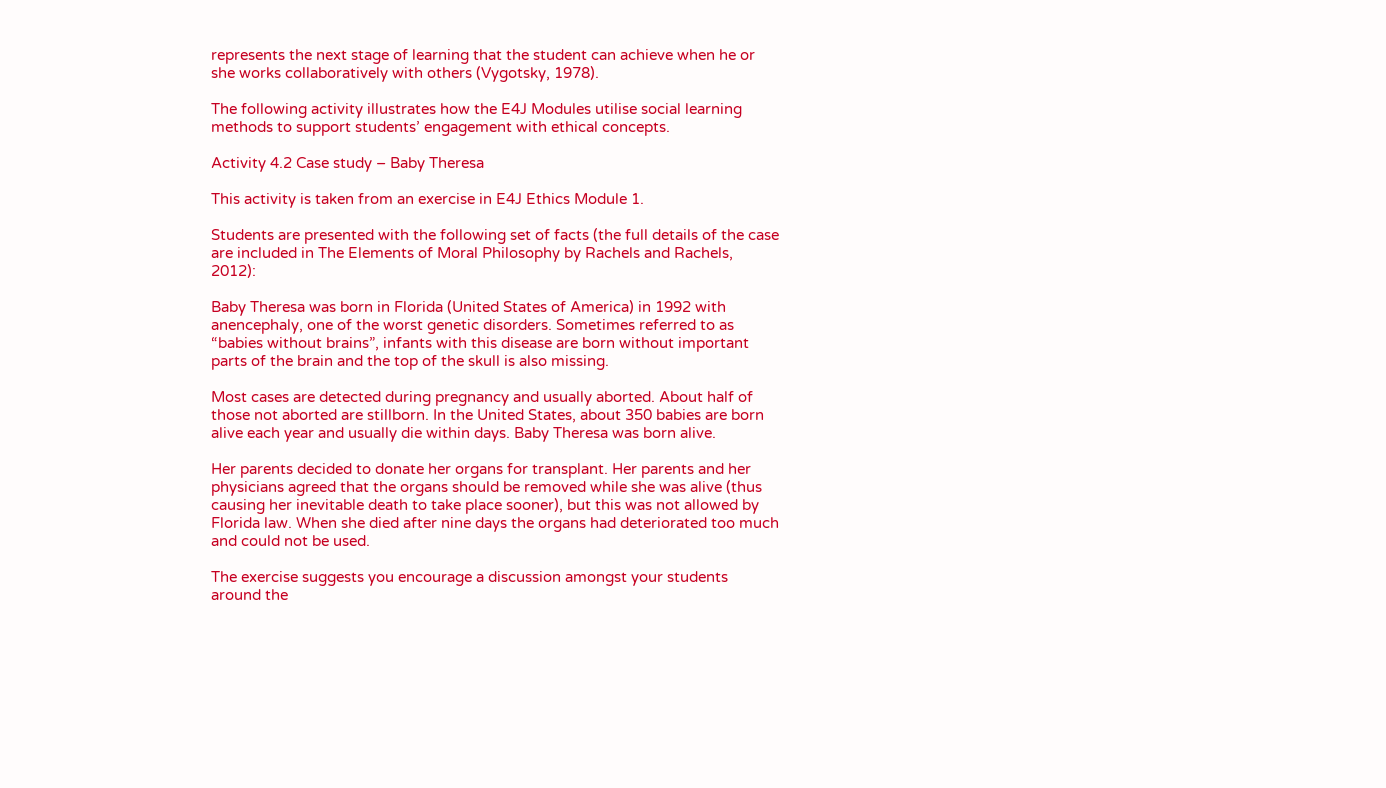represents the next stage of learning that the student can achieve when he or she works collaboratively with others (Vygotsky, 1978).

The following activity illustrates how the E4J Modules utilise social learning methods to support students’ engagement with ethical concepts.

Activity 4.2 Case study – Baby Theresa

This activity is taken from an exercise in E4J Ethics Module 1.

Students are presented with the following set of facts (the full details of the case are included in The Elements of Moral Philosophy by Rachels and Rachels, 2012):

Baby Theresa was born in Florida (United States of America) in 1992 with anencephaly, one of the worst genetic disorders. Sometimes referred to as “babies without brains”, infants with this disease are born without important parts of the brain and the top of the skull is also missing.

Most cases are detected during pregnancy and usually aborted. About half of those not aborted are stillborn. In the United States, about 350 babies are born alive each year and usually die within days. Baby Theresa was born alive.

Her parents decided to donate her organs for transplant. Her parents and her physicians agreed that the organs should be removed while she was alive (thus causing her inevitable death to take place sooner), but this was not allowed by Florida law. When she died after nine days the organs had deteriorated too much and could not be used.

The exercise suggests you encourage a discussion amongst your students around the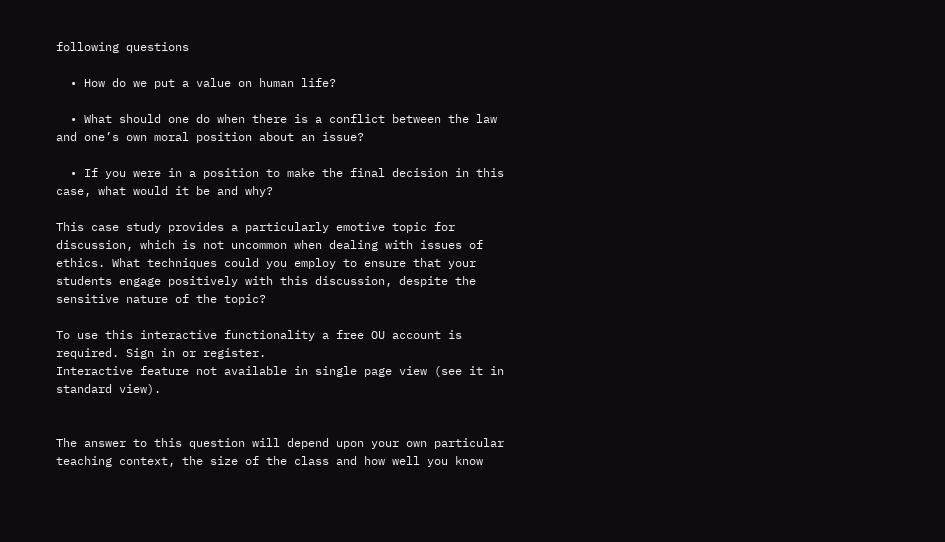following questions

  • How do we put a value on human life?

  • What should one do when there is a conflict between the law and one’s own moral position about an issue?

  • If you were in a position to make the final decision in this case, what would it be and why?

This case study provides a particularly emotive topic for discussion, which is not uncommon when dealing with issues of ethics. What techniques could you employ to ensure that your students engage positively with this discussion, despite the sensitive nature of the topic?

To use this interactive functionality a free OU account is required. Sign in or register.
Interactive feature not available in single page view (see it in standard view).


The answer to this question will depend upon your own particular teaching context, the size of the class and how well you know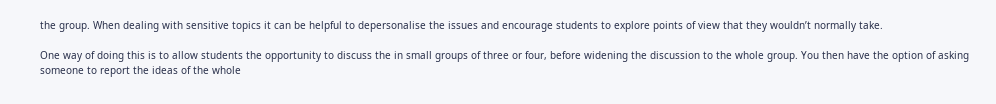the group. When dealing with sensitive topics it can be helpful to depersonalise the issues and encourage students to explore points of view that they wouldn’t normally take.

One way of doing this is to allow students the opportunity to discuss the in small groups of three or four, before widening the discussion to the whole group. You then have the option of asking someone to report the ideas of the whole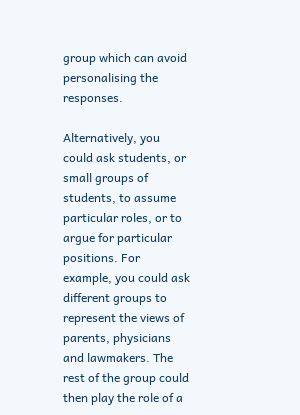group which can avoid personalising the responses.

Alternatively, you could ask students, or small groups of students, to assume particular roles, or to argue for particular positions. For example, you could ask different groups to represent the views of parents, physicians and lawmakers. The rest of the group could then play the role of a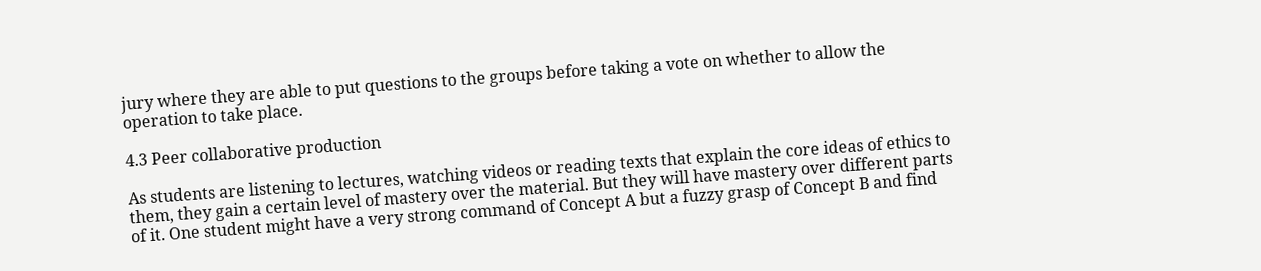jury where they are able to put questions to the groups before taking a vote on whether to allow the operation to take place.

4.3 Peer collaborative production

As students are listening to lectures, watching videos or reading texts that explain the core ideas of ethics to them, they gain a certain level of mastery over the material. But they will have mastery over different parts of it. One student might have a very strong command of Concept A but a fuzzy grasp of Concept B and find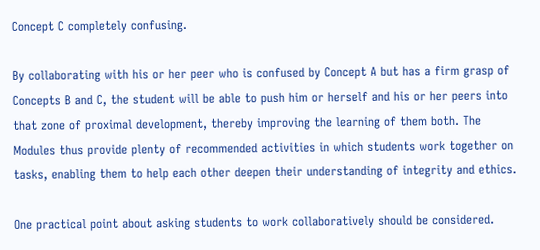Concept C completely confusing.

By collaborating with his or her peer who is confused by Concept A but has a firm grasp of Concepts B and C, the student will be able to push him or herself and his or her peers into that zone of proximal development, thereby improving the learning of them both. The Modules thus provide plenty of recommended activities in which students work together on tasks, enabling them to help each other deepen their understanding of integrity and ethics.

One practical point about asking students to work collaboratively should be considered.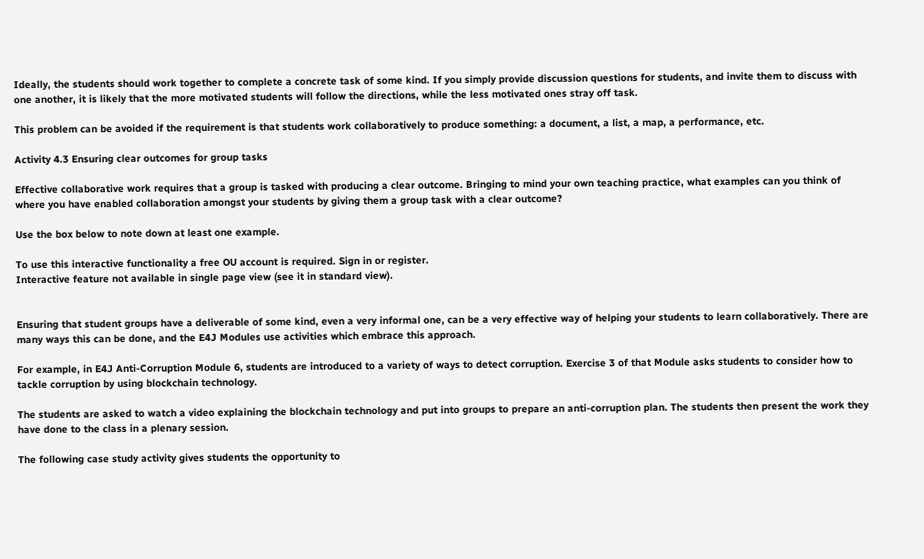Ideally, the students should work together to complete a concrete task of some kind. If you simply provide discussion questions for students, and invite them to discuss with one another, it is likely that the more motivated students will follow the directions, while the less motivated ones stray off task.

This problem can be avoided if the requirement is that students work collaboratively to produce something: a document, a list, a map, a performance, etc.

Activity 4.3 Ensuring clear outcomes for group tasks

Effective collaborative work requires that a group is tasked with producing a clear outcome. Bringing to mind your own teaching practice, what examples can you think of where you have enabled collaboration amongst your students by giving them a group task with a clear outcome?

Use the box below to note down at least one example.

To use this interactive functionality a free OU account is required. Sign in or register.
Interactive feature not available in single page view (see it in standard view).


Ensuring that student groups have a deliverable of some kind, even a very informal one, can be a very effective way of helping your students to learn collaboratively. There are many ways this can be done, and the E4J Modules use activities which embrace this approach.

For example, in E4J Anti-Corruption Module 6, students are introduced to a variety of ways to detect corruption. Exercise 3 of that Module asks students to consider how to tackle corruption by using blockchain technology.

The students are asked to watch a video explaining the blockchain technology and put into groups to prepare an anti-corruption plan. The students then present the work they have done to the class in a plenary session.

The following case study activity gives students the opportunity to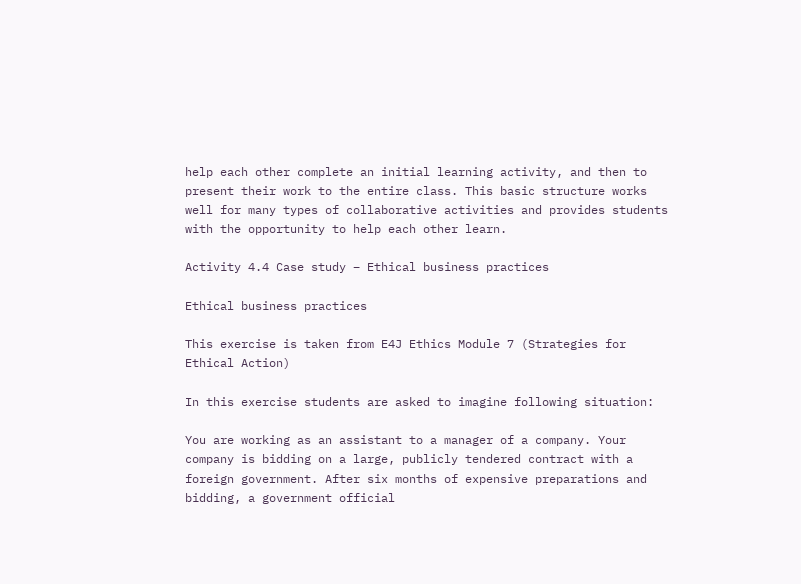help each other complete an initial learning activity, and then to present their work to the entire class. This basic structure works well for many types of collaborative activities and provides students with the opportunity to help each other learn.

Activity 4.4 Case study – Ethical business practices

Ethical business practices

This exercise is taken from E4J Ethics Module 7 (Strategies for Ethical Action)

In this exercise students are asked to imagine following situation:

You are working as an assistant to a manager of a company. Your company is bidding on a large, publicly tendered contract with a foreign government. After six months of expensive preparations and bidding, a government official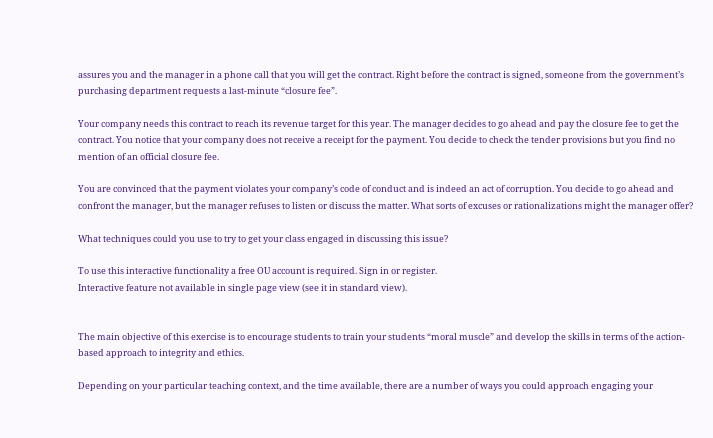assures you and the manager in a phone call that you will get the contract. Right before the contract is signed, someone from the government’s purchasing department requests a last-minute “closure fee”.

Your company needs this contract to reach its revenue target for this year. The manager decides to go ahead and pay the closure fee to get the contract. You notice that your company does not receive a receipt for the payment. You decide to check the tender provisions but you find no mention of an official closure fee.

You are convinced that the payment violates your company’s code of conduct and is indeed an act of corruption. You decide to go ahead and confront the manager, but the manager refuses to listen or discuss the matter. What sorts of excuses or rationalizations might the manager offer?

What techniques could you use to try to get your class engaged in discussing this issue?

To use this interactive functionality a free OU account is required. Sign in or register.
Interactive feature not available in single page view (see it in standard view).


The main objective of this exercise is to encourage students to train your students “moral muscle” and develop the skills in terms of the action-based approach to integrity and ethics.

Depending on your particular teaching context, and the time available, there are a number of ways you could approach engaging your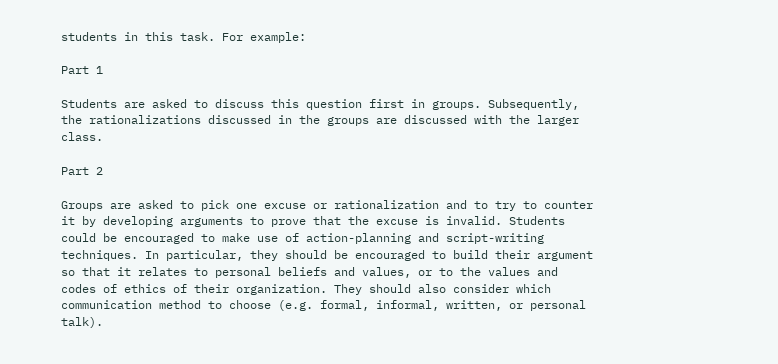students in this task. For example:

Part 1

Students are asked to discuss this question first in groups. Subsequently, the rationalizations discussed in the groups are discussed with the larger class.

Part 2

Groups are asked to pick one excuse or rationalization and to try to counter it by developing arguments to prove that the excuse is invalid. Students could be encouraged to make use of action-planning and script-writing techniques. In particular, they should be encouraged to build their argument so that it relates to personal beliefs and values, or to the values and codes of ethics of their organization. They should also consider which communication method to choose (e.g. formal, informal, written, or personal talk).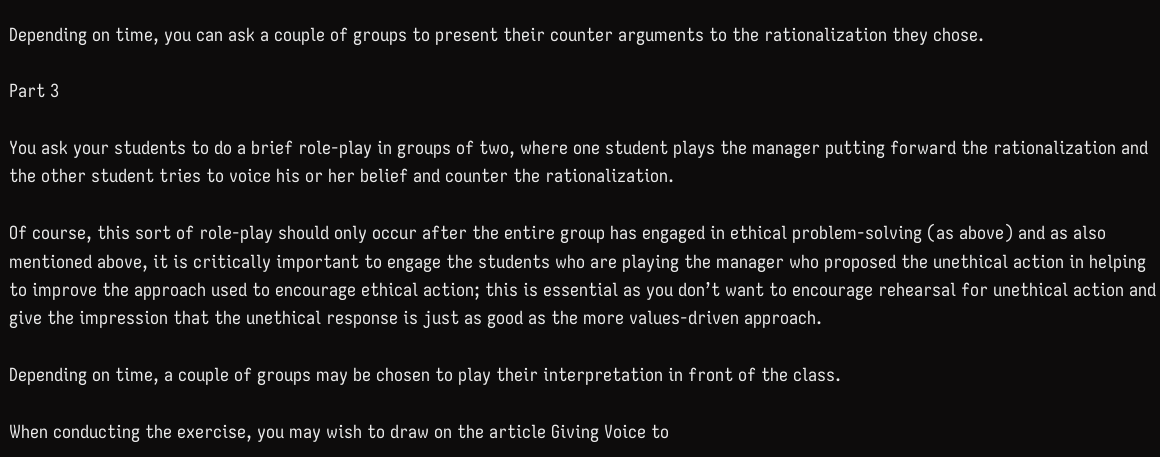Depending on time, you can ask a couple of groups to present their counter arguments to the rationalization they chose.

Part 3

You ask your students to do a brief role-play in groups of two, where one student plays the manager putting forward the rationalization and the other student tries to voice his or her belief and counter the rationalization.

Of course, this sort of role-play should only occur after the entire group has engaged in ethical problem-solving (as above) and as also mentioned above, it is critically important to engage the students who are playing the manager who proposed the unethical action in helping to improve the approach used to encourage ethical action; this is essential as you don’t want to encourage rehearsal for unethical action and give the impression that the unethical response is just as good as the more values-driven approach.

Depending on time, a couple of groups may be chosen to play their interpretation in front of the class.

When conducting the exercise, you may wish to draw on the article Giving Voice to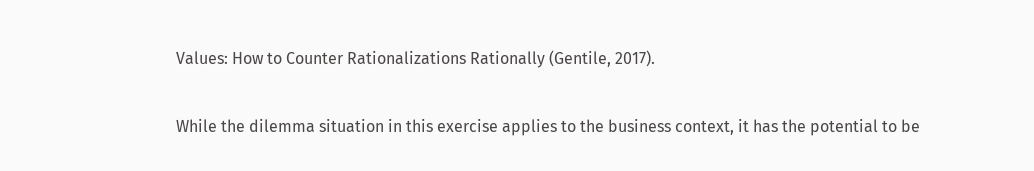Values: How to Counter Rationalizations Rationally (Gentile, 2017).

While the dilemma situation in this exercise applies to the business context, it has the potential to be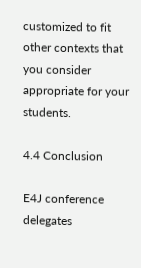customized to fit other contexts that you consider appropriate for your students.

4.4 Conclusion

E4J conference delegates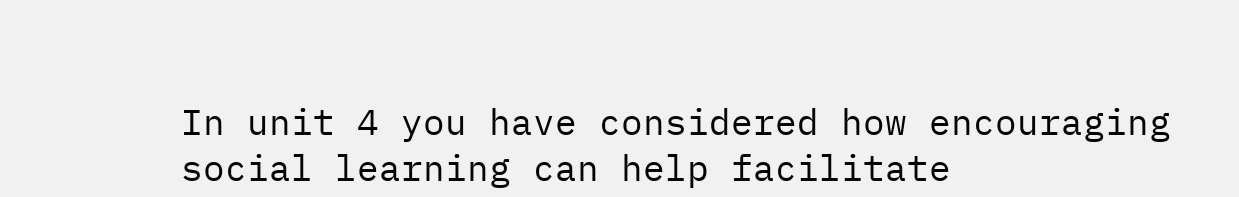In unit 4 you have considered how encouraging social learning can help facilitate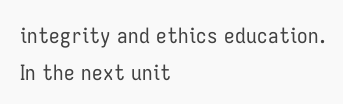integrity and ethics education. In the next unit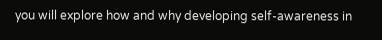you will explore how and why developing self-awareness in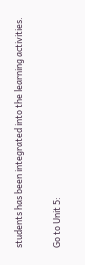students has been integrated into the learning activities.

Go to Unit 5: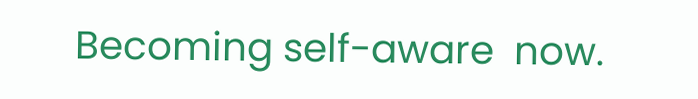Becoming self-aware  now.